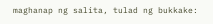maghanap ng salita, tulad ng bukkake: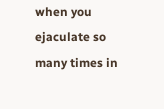when you ejaculate so many times in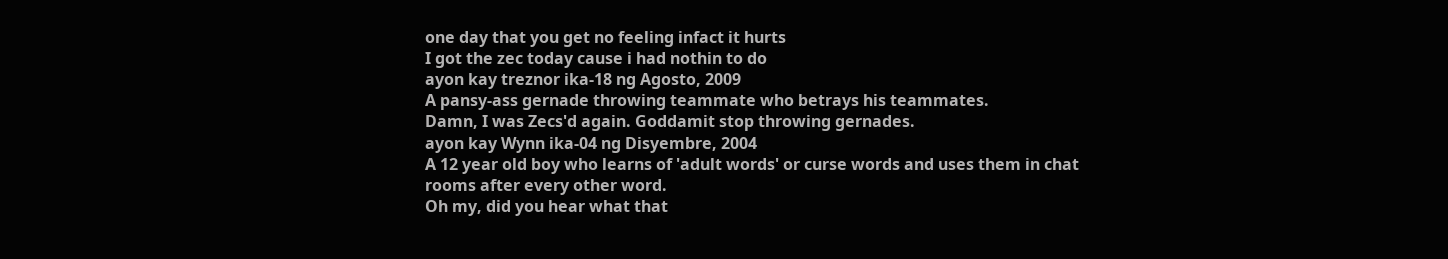one day that you get no feeling infact it hurts
I got the zec today cause i had nothin to do
ayon kay treznor ika-18 ng Agosto, 2009
A pansy-ass gernade throwing teammate who betrays his teammates.
Damn, I was Zecs'd again. Goddamit stop throwing gernades.
ayon kay Wynn ika-04 ng Disyembre, 2004
A 12 year old boy who learns of 'adult words' or curse words and uses them in chat rooms after every other word.
Oh my, did you hear what that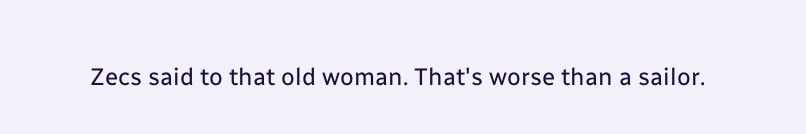Zecs said to that old woman. That's worse than a sailor.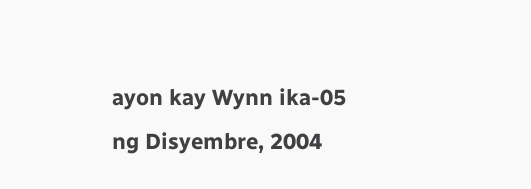ayon kay Wynn ika-05 ng Disyembre, 2004